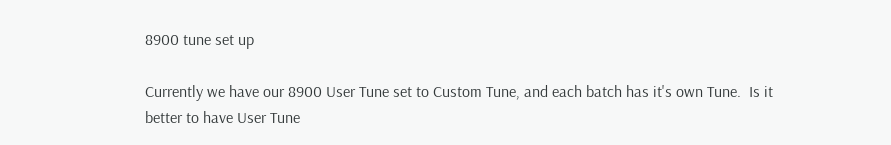8900 tune set up

Currently we have our 8900 User Tune set to Custom Tune, and each batch has it's own Tune.  Is it better to have User Tune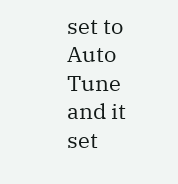set to Auto Tune and it set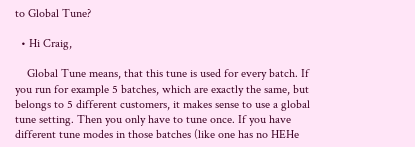to Global Tune?

  • Hi Craig,

    Global Tune means, that this tune is used for every batch. If you run for example 5 batches, which are exactly the same, but belongs to 5 different customers, it makes sense to use a global tune setting. Then you only have to tune once. If you have different tune modes in those batches (like one has no HEHe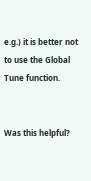e.g.) it is better not to use the Global Tune function.


Was this helpful?